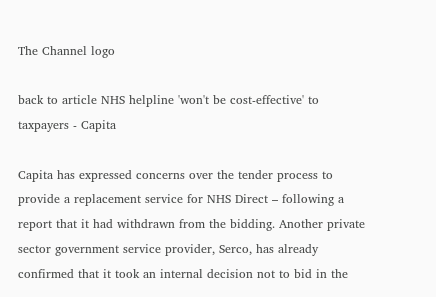The Channel logo

back to article NHS helpline 'won't be cost-effective' to taxpayers - Capita

Capita has expressed concerns over the tender process to provide a replacement service for NHS Direct – following a report that it had withdrawn from the bidding. Another private sector government service provider, Serco, has already confirmed that it took an internal decision not to bid in the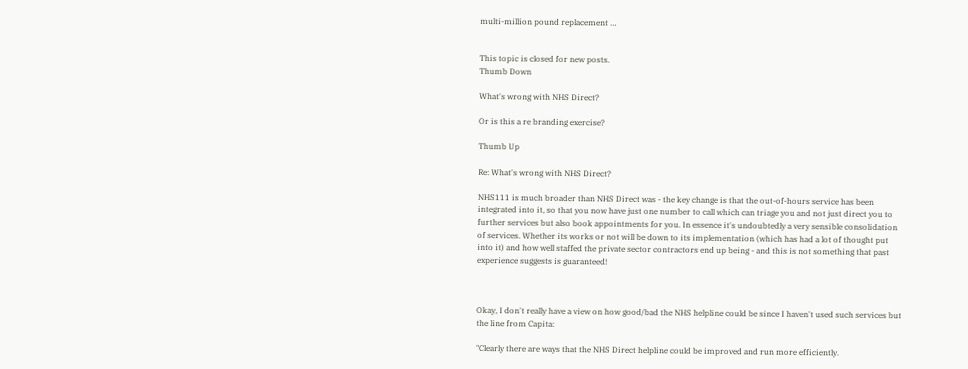multi-million pound replacement …


This topic is closed for new posts.
Thumb Down

What's wrong with NHS Direct?

Or is this a re branding exercise?

Thumb Up

Re: What's wrong with NHS Direct?

NHS111 is much broader than NHS Direct was - the key change is that the out-of-hours service has been integrated into it, so that you now have just one number to call which can triage you and not just direct you to further services but also book appointments for you. In essence it's undoubtedly a very sensible consolidation of services. Whether its works or not will be down to its implementation (which has had a lot of thought put into it) and how well staffed the private sector contractors end up being - and this is not something that past experience suggests is guaranteed!



Okay, I don't really have a view on how good/bad the NHS helpline could be since I haven't used such services but the line from Capita:

"Clearly there are ways that the NHS Direct helpline could be improved and run more efficiently.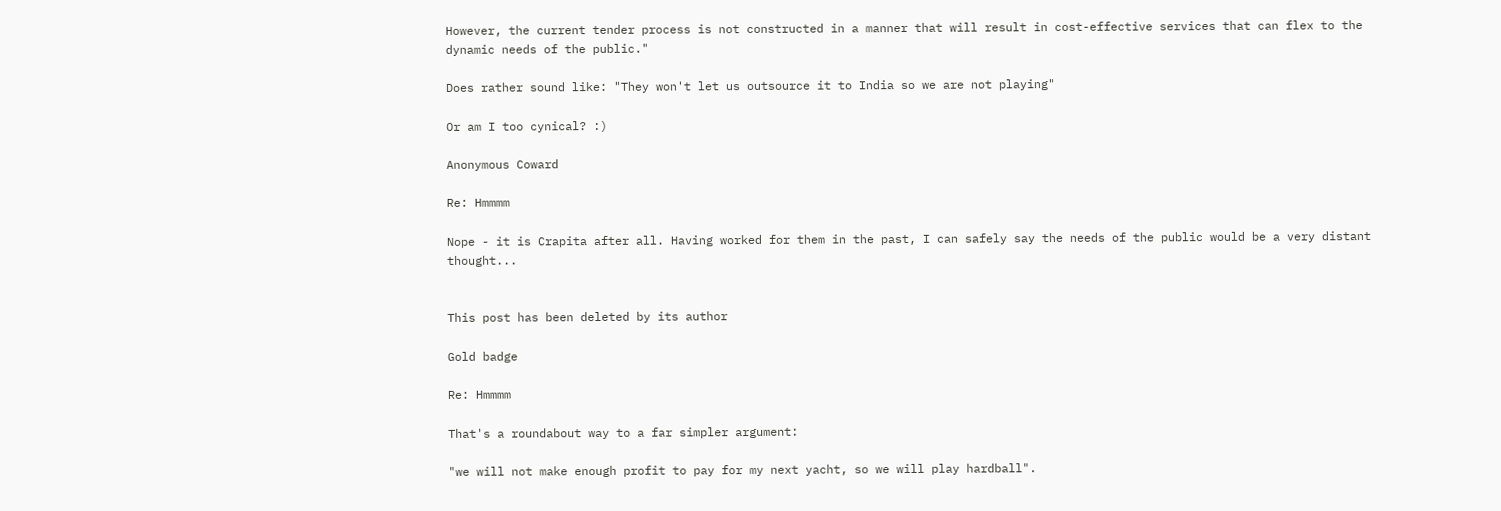However, the current tender process is not constructed in a manner that will result in cost-effective services that can flex to the dynamic needs of the public."

Does rather sound like: "They won't let us outsource it to India so we are not playing"

Or am I too cynical? :)

Anonymous Coward

Re: Hmmmm

Nope - it is Crapita after all. Having worked for them in the past, I can safely say the needs of the public would be a very distant thought...


This post has been deleted by its author

Gold badge

Re: Hmmmm

That's a roundabout way to a far simpler argument:

"we will not make enough profit to pay for my next yacht, so we will play hardball".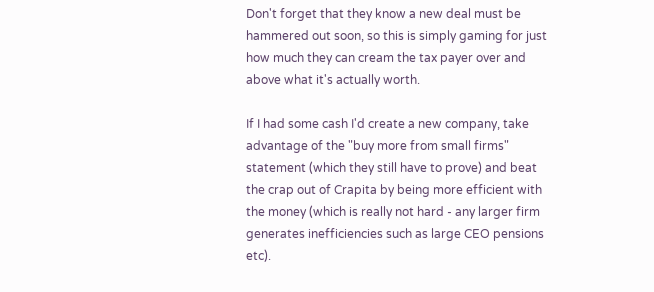Don't forget that they know a new deal must be hammered out soon, so this is simply gaming for just how much they can cream the tax payer over and above what it's actually worth.

If I had some cash I'd create a new company, take advantage of the "buy more from small firms" statement (which they still have to prove) and beat the crap out of Crapita by being more efficient with the money (which is really not hard - any larger firm generates inefficiencies such as large CEO pensions etc).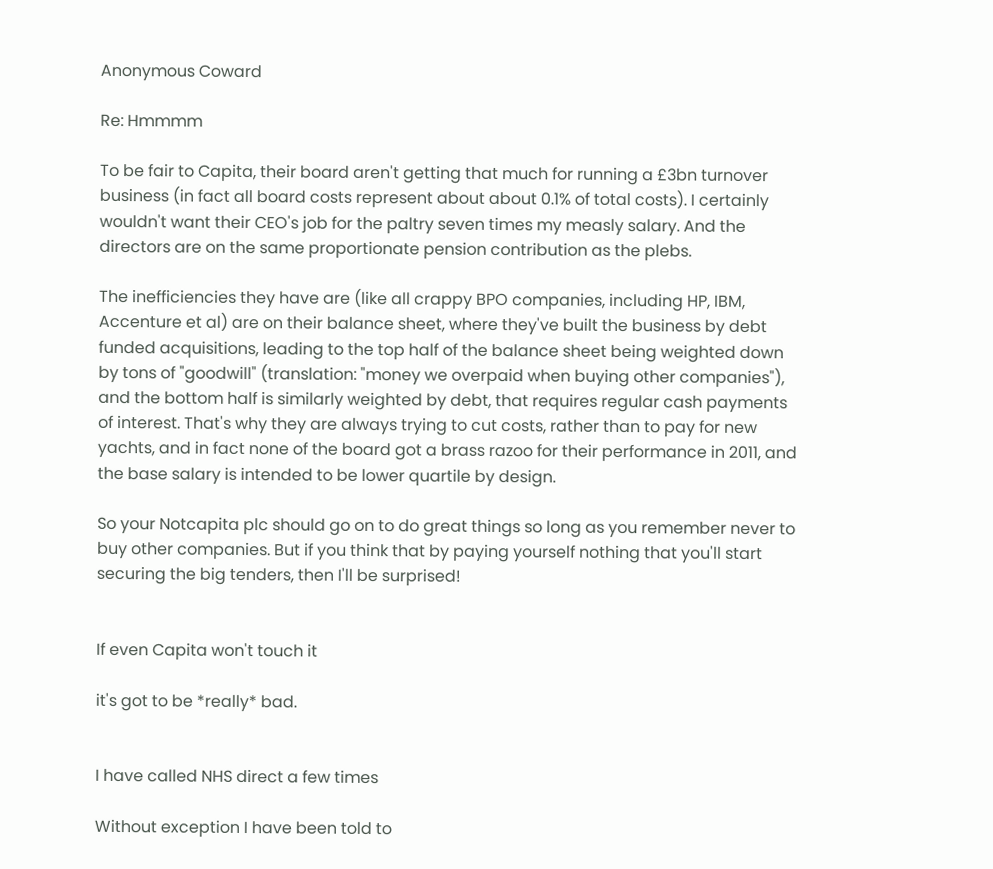Anonymous Coward

Re: Hmmmm

To be fair to Capita, their board aren't getting that much for running a £3bn turnover business (in fact all board costs represent about about 0.1% of total costs). I certainly wouldn't want their CEO's job for the paltry seven times my measly salary. And the directors are on the same proportionate pension contribution as the plebs.

The inefficiencies they have are (like all crappy BPO companies, including HP, IBM, Accenture et al) are on their balance sheet, where they've built the business by debt funded acquisitions, leading to the top half of the balance sheet being weighted down by tons of "goodwill" (translation: "money we overpaid when buying other companies"), and the bottom half is similarly weighted by debt, that requires regular cash payments of interest. That's why they are always trying to cut costs, rather than to pay for new yachts, and in fact none of the board got a brass razoo for their performance in 2011, and the base salary is intended to be lower quartile by design.

So your Notcapita plc should go on to do great things so long as you remember never to buy other companies. But if you think that by paying yourself nothing that you'll start securing the big tenders, then I'll be surprised!


If even Capita won't touch it

it's got to be *really* bad.


I have called NHS direct a few times

Without exception I have been told to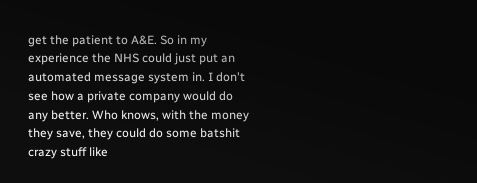get the patient to A&E. So in my experience the NHS could just put an automated message system in. I don't see how a private company would do any better. Who knows, with the money they save, they could do some batshit crazy stuff like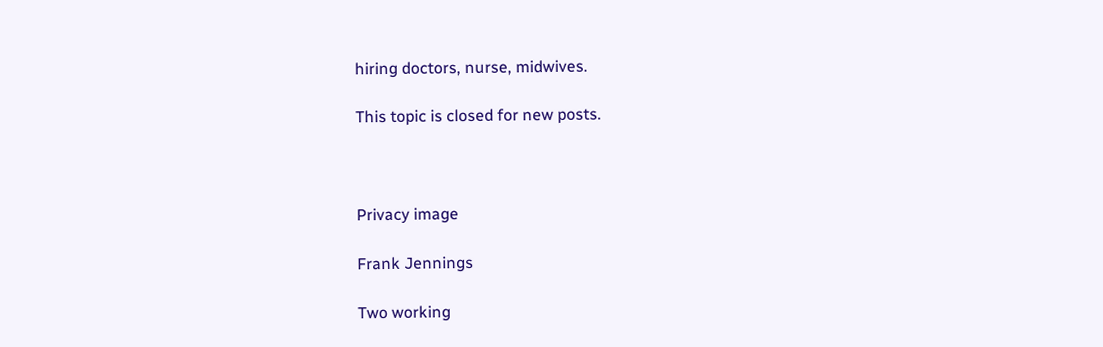hiring doctors, nurse, midwives.

This topic is closed for new posts.



Privacy image

Frank Jennings

Two working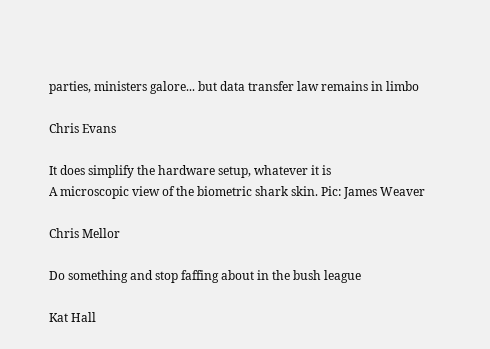parties, ministers galore... but data transfer law remains in limbo

Chris Evans

It does simplify the hardware setup, whatever it is
A microscopic view of the biometric shark skin. Pic: James Weaver

Chris Mellor

Do something and stop faffing about in the bush league

Kat Hall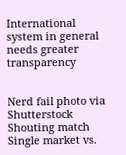International system in general needs greater transparency


Nerd fail photo via Shutterstock
Shouting match
Single market vs.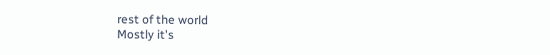rest of the world
Mostly it's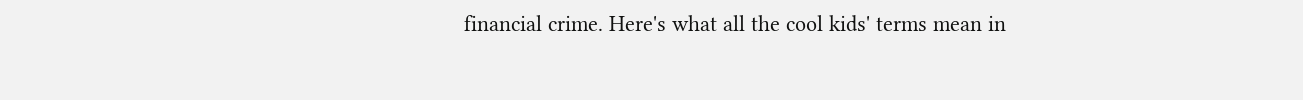financial crime. Here's what all the cool kids' terms mean in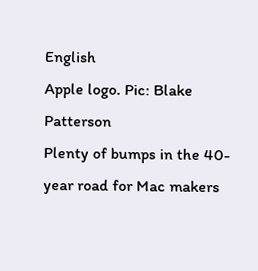English
Apple logo. Pic: Blake Patterson
Plenty of bumps in the 40-year road for Mac makers